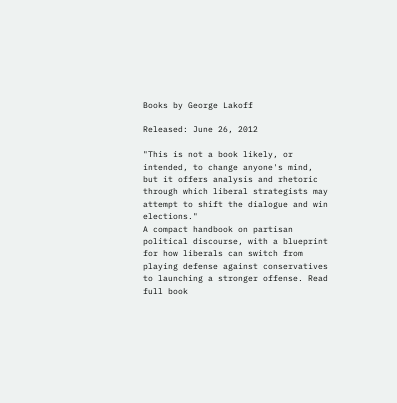Books by George Lakoff

Released: June 26, 2012

"This is not a book likely, or intended, to change anyone's mind, but it offers analysis and rhetoric through which liberal strategists may attempt to shift the dialogue and win elections."
A compact handbook on partisan political discourse, with a blueprint for how liberals can switch from playing defense against conservatives to launching a stronger offense. Read full book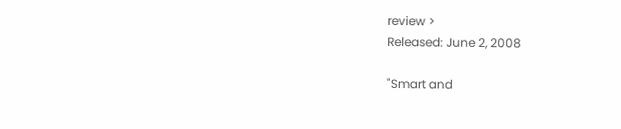review >
Released: June 2, 2008

"Smart and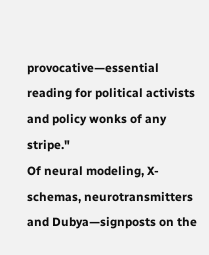provocative—essential reading for political activists and policy wonks of any stripe."
Of neural modeling, X-schemas, neurotransmitters and Dubya—signposts on the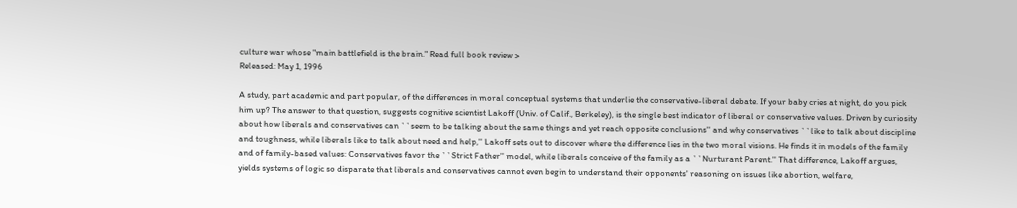culture war whose "main battlefield is the brain." Read full book review >
Released: May 1, 1996

A study, part academic and part popular, of the differences in moral conceptual systems that underlie the conservative-liberal debate. If your baby cries at night, do you pick him up? The answer to that question, suggests cognitive scientist Lakoff (Univ. of Calif., Berkeley), is the single best indicator of liberal or conservative values. Driven by curiosity about how liberals and conservatives can ``seem to be talking about the same things and yet reach opposite conclusions'' and why conservatives ``like to talk about discipline and toughness, while liberals like to talk about need and help,'' Lakoff sets out to discover where the difference lies in the two moral visions. He finds it in models of the family and of family-based values: Conservatives favor the ``Strict Father'' model, while liberals conceive of the family as a ``Nurturant Parent.'' That difference, Lakoff argues, yields systems of logic so disparate that liberals and conservatives cannot even begin to understand their opponents' reasoning on issues like abortion, welfare,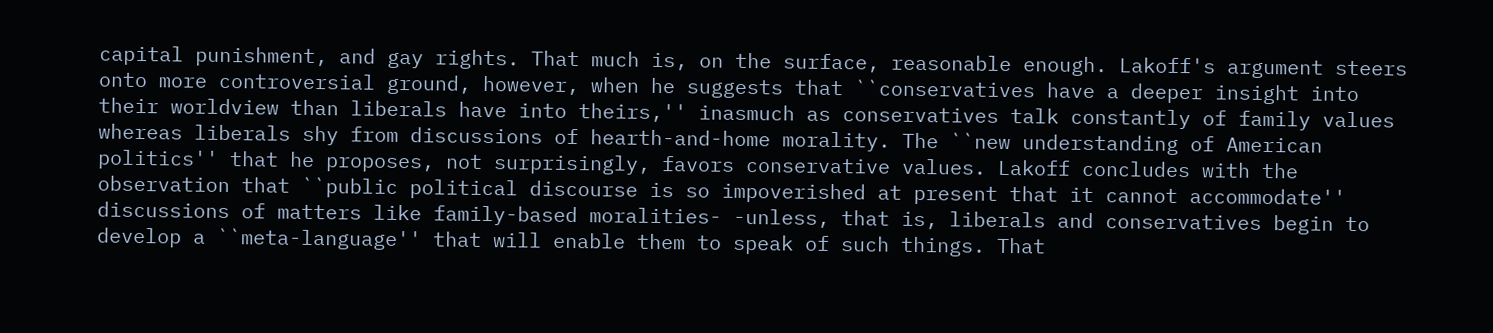capital punishment, and gay rights. That much is, on the surface, reasonable enough. Lakoff's argument steers onto more controversial ground, however, when he suggests that ``conservatives have a deeper insight into their worldview than liberals have into theirs,'' inasmuch as conservatives talk constantly of family values whereas liberals shy from discussions of hearth-and-home morality. The ``new understanding of American politics'' that he proposes, not surprisingly, favors conservative values. Lakoff concludes with the observation that ``public political discourse is so impoverished at present that it cannot accommodate'' discussions of matters like family-based moralities- -unless, that is, liberals and conservatives begin to develop a ``meta-language'' that will enable them to speak of such things. That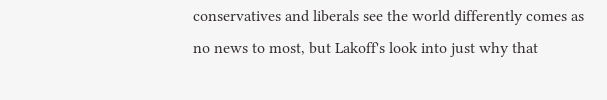conservatives and liberals see the world differently comes as no news to most, but Lakoff's look into just why that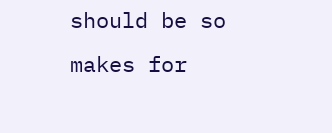should be so makes for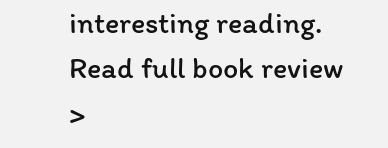interesting reading. Read full book review >